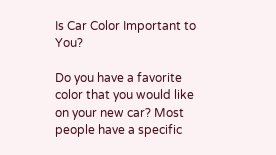Is Car Color Important to You?

Do you have a favorite color that you would like on your new car? Most people have a specific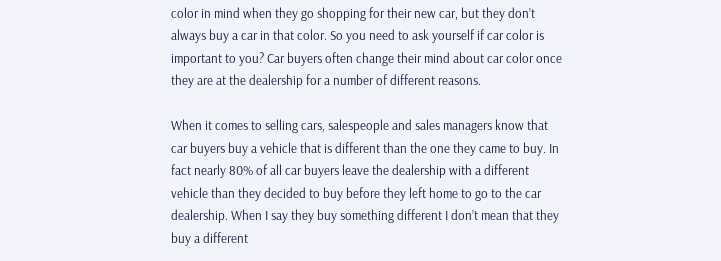color in mind when they go shopping for their new car, but they don’t always buy a car in that color. So you need to ask yourself if car color is important to you? Car buyers often change their mind about car color once they are at the dealership for a number of different reasons.

When it comes to selling cars, salespeople and sales managers know that car buyers buy a vehicle that is different than the one they came to buy. In fact nearly 80% of all car buyers leave the dealership with a different vehicle than they decided to buy before they left home to go to the car dealership. When I say they buy something different I don’t mean that they buy a different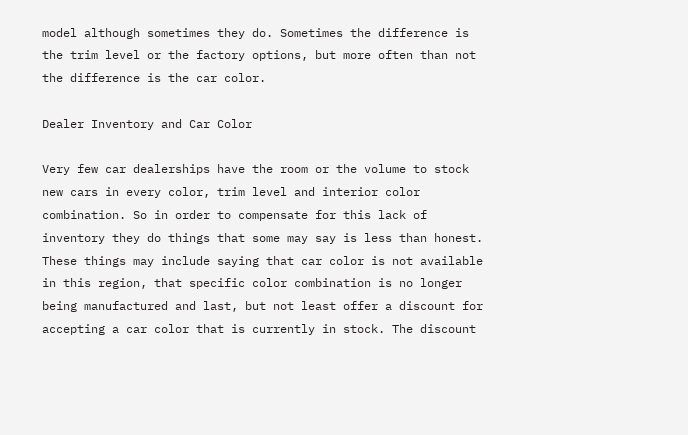model although sometimes they do. Sometimes the difference is the trim level or the factory options, but more often than not the difference is the car color.

Dealer Inventory and Car Color

Very few car dealerships have the room or the volume to stock new cars in every color, trim level and interior color combination. So in order to compensate for this lack of inventory they do things that some may say is less than honest. These things may include saying that car color is not available in this region, that specific color combination is no longer being manufactured and last, but not least offer a discount for accepting a car color that is currently in stock. The discount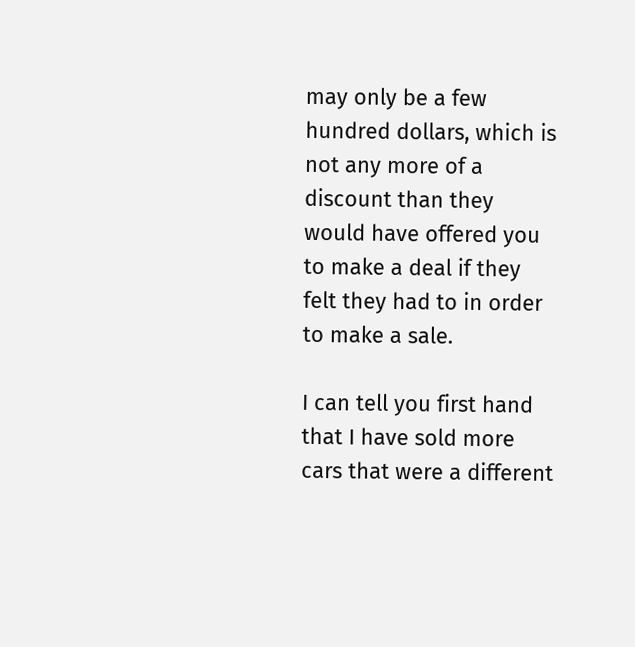may only be a few hundred dollars, which is not any more of a discount than they would have offered you to make a deal if they felt they had to in order to make a sale.

I can tell you first hand that I have sold more cars that were a different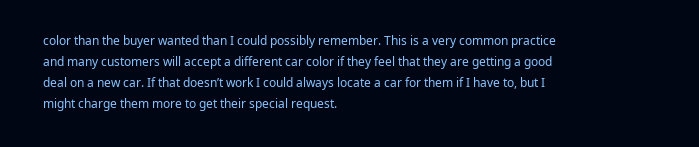color than the buyer wanted than I could possibly remember. This is a very common practice and many customers will accept a different car color if they feel that they are getting a good deal on a new car. If that doesn’t work I could always locate a car for them if I have to, but I might charge them more to get their special request.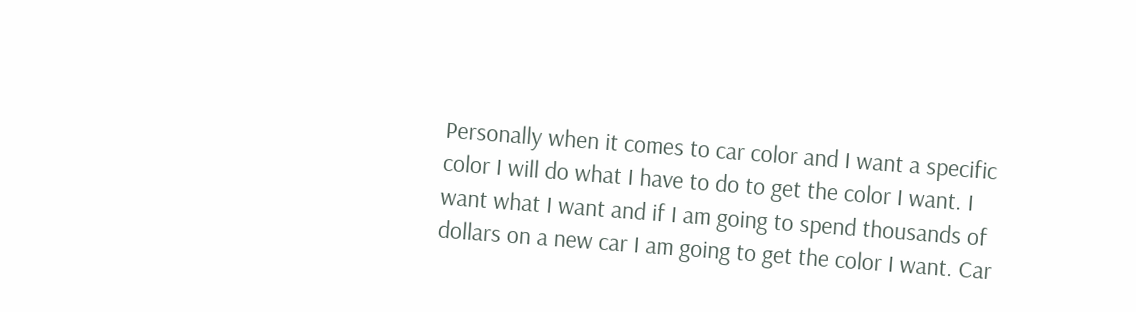Personally when it comes to car color and I want a specific color I will do what I have to do to get the color I want. I want what I want and if I am going to spend thousands of dollars on a new car I am going to get the color I want. Car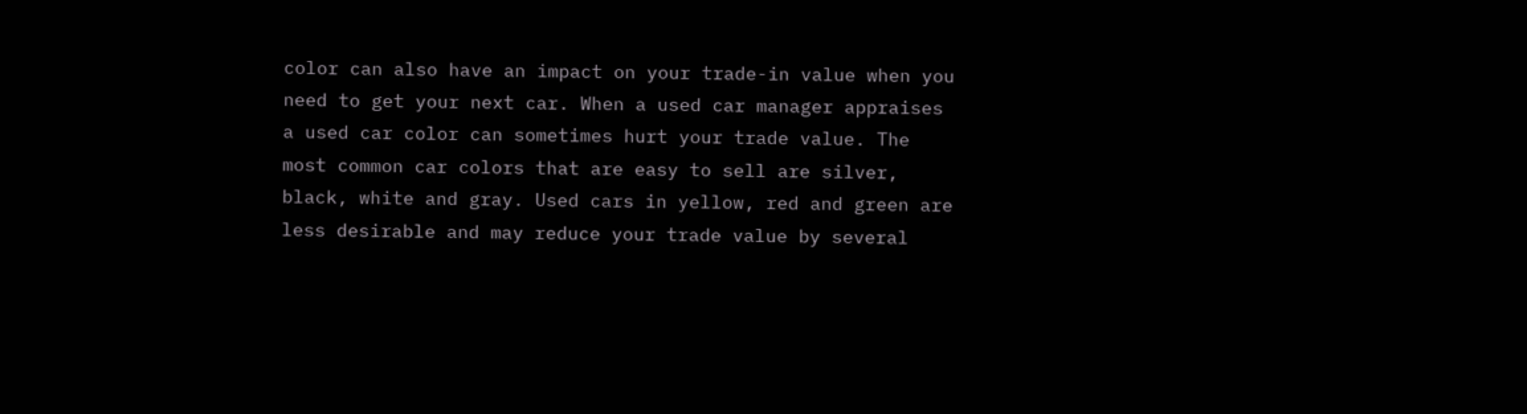color can also have an impact on your trade-in value when you need to get your next car. When a used car manager appraises a used car color can sometimes hurt your trade value. The most common car colors that are easy to sell are silver, black, white and gray. Used cars in yellow, red and green are less desirable and may reduce your trade value by several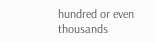hundred or even thousands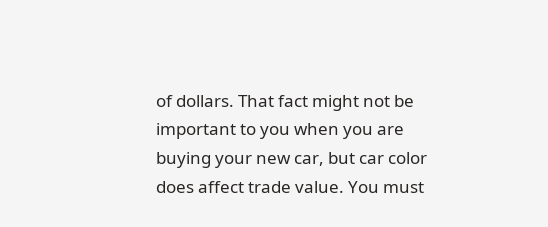of dollars. That fact might not be important to you when you are buying your new car, but car color does affect trade value. You must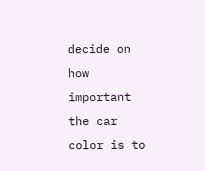decide on how important the car color is to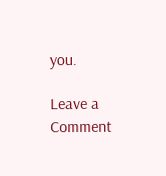you.

Leave a Comment